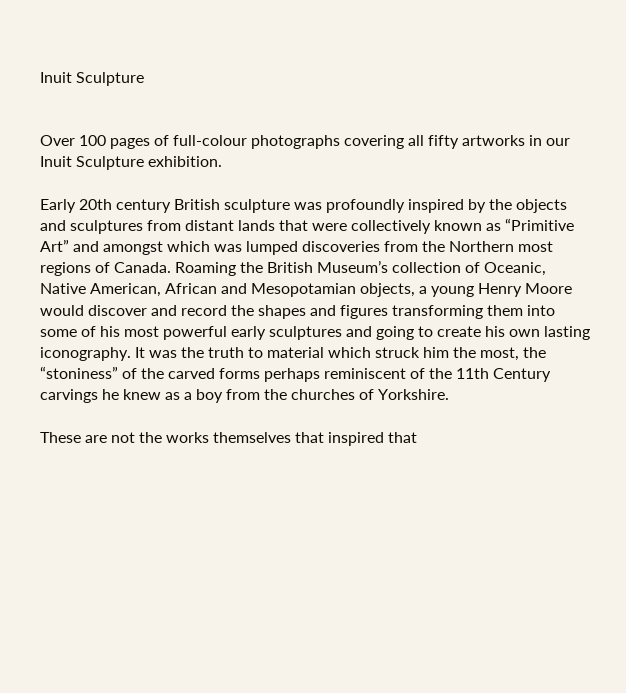Inuit Sculpture


Over 100 pages of full-colour photographs covering all fifty artworks in our Inuit Sculpture exhibition.

Early 20th century British sculpture was profoundly inspired by the objects and sculptures from distant lands that were collectively known as “Primitive Art” and amongst which was lumped discoveries from the Northern most regions of Canada. Roaming the British Museum’s collection of Oceanic, Native American, African and Mesopotamian objects, a young Henry Moore would discover and record the shapes and figures transforming them into some of his most powerful early sculptures and going to create his own lasting iconography. It was the truth to material which struck him the most, the “stoniness” of the carved forms perhaps reminiscent of the 11th Century carvings he knew as a boy from the churches of Yorkshire.

These are not the works themselves that inspired that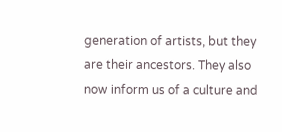generation of artists, but they are their ancestors. They also now inform us of a culture and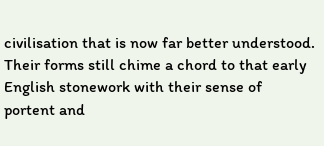civilisation that is now far better understood. Their forms still chime a chord to that early English stonework with their sense of portent and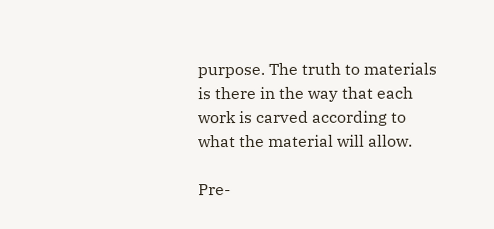purpose. The truth to materials is there in the way that each work is carved according to what the material will allow.

Pre-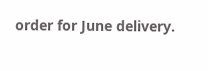order for June delivery.